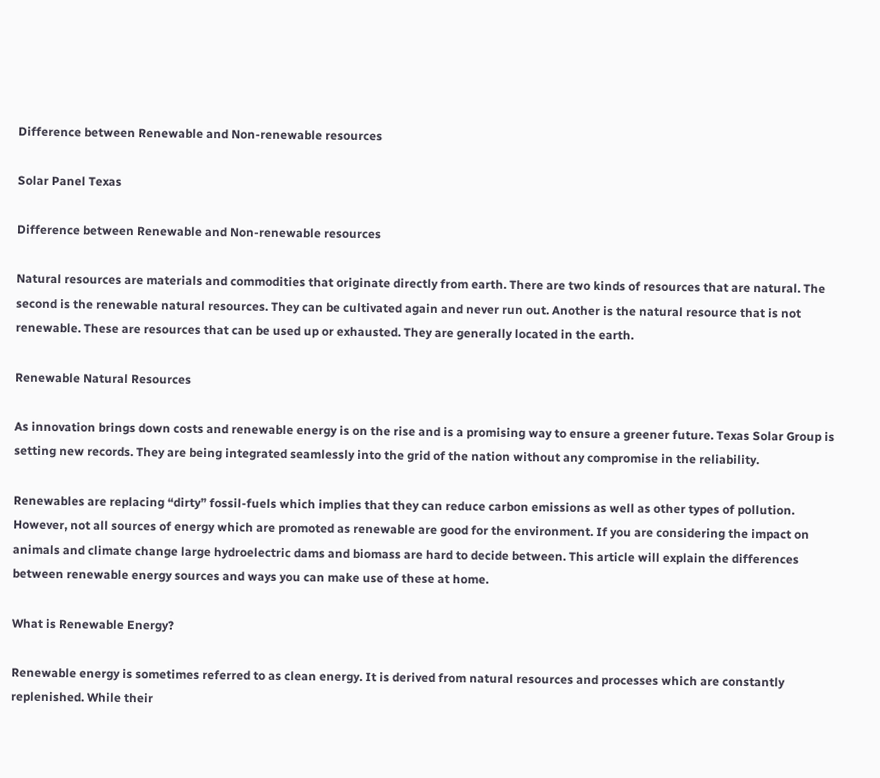Difference between Renewable and Non-renewable resources

Solar Panel Texas

Difference between Renewable and Non-renewable resources

Natural resources are materials and commodities that originate directly from earth. There are two kinds of resources that are natural. The second is the renewable natural resources. They can be cultivated again and never run out. Another is the natural resource that is not renewable. These are resources that can be used up or exhausted. They are generally located in the earth.

Renewable Natural Resources

As innovation brings down costs and renewable energy is on the rise and is a promising way to ensure a greener future. Texas Solar Group is setting new records. They are being integrated seamlessly into the grid of the nation without any compromise in the reliability.

Renewables are replacing “dirty” fossil-fuels which implies that they can reduce carbon emissions as well as other types of pollution. However, not all sources of energy which are promoted as renewable are good for the environment. If you are considering the impact on animals and climate change large hydroelectric dams and biomass are hard to decide between. This article will explain the differences between renewable energy sources and ways you can make use of these at home.

What is Renewable Energy?

Renewable energy is sometimes referred to as clean energy. It is derived from natural resources and processes which are constantly replenished. While their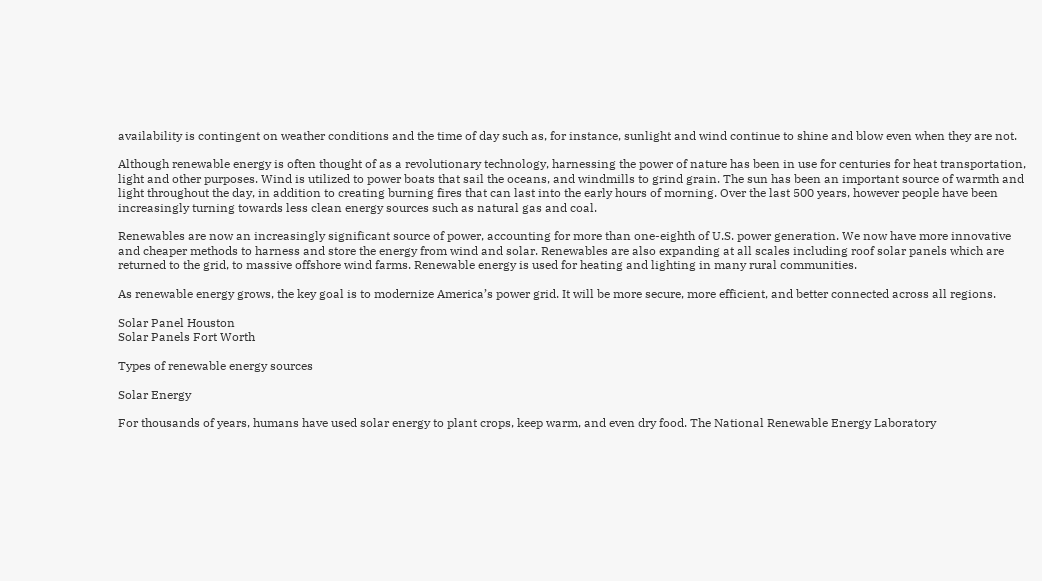availability is contingent on weather conditions and the time of day such as, for instance, sunlight and wind continue to shine and blow even when they are not.

Although renewable energy is often thought of as a revolutionary technology, harnessing the power of nature has been in use for centuries for heat transportation, light and other purposes. Wind is utilized to power boats that sail the oceans, and windmills to grind grain. The sun has been an important source of warmth and light throughout the day, in addition to creating burning fires that can last into the early hours of morning. Over the last 500 years, however people have been increasingly turning towards less clean energy sources such as natural gas and coal.

Renewables are now an increasingly significant source of power, accounting for more than one-eighth of U.S. power generation. We now have more innovative and cheaper methods to harness and store the energy from wind and solar. Renewables are also expanding at all scales including roof solar panels which are returned to the grid, to massive offshore wind farms. Renewable energy is used for heating and lighting in many rural communities.

As renewable energy grows, the key goal is to modernize America’s power grid. It will be more secure, more efficient, and better connected across all regions.

Solar Panel Houston
Solar Panels Fort Worth

Types of renewable energy sources

Solar Energy

For thousands of years, humans have used solar energy to plant crops, keep warm, and even dry food. The National Renewable Energy Laboratory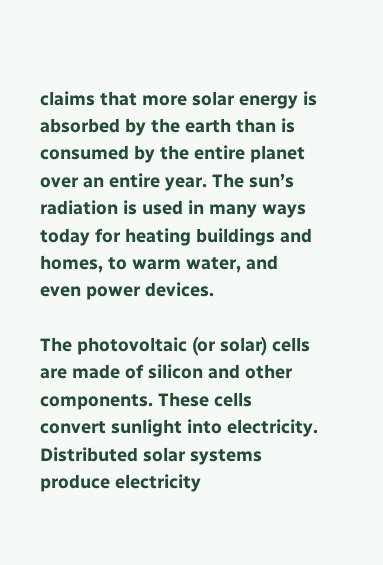claims that more solar energy is absorbed by the earth than is consumed by the entire planet over an entire year. The sun’s radiation is used in many ways today for heating buildings and homes, to warm water, and even power devices.

The photovoltaic (or solar) cells are made of silicon and other components. These cells convert sunlight into electricity. Distributed solar systems produce electricity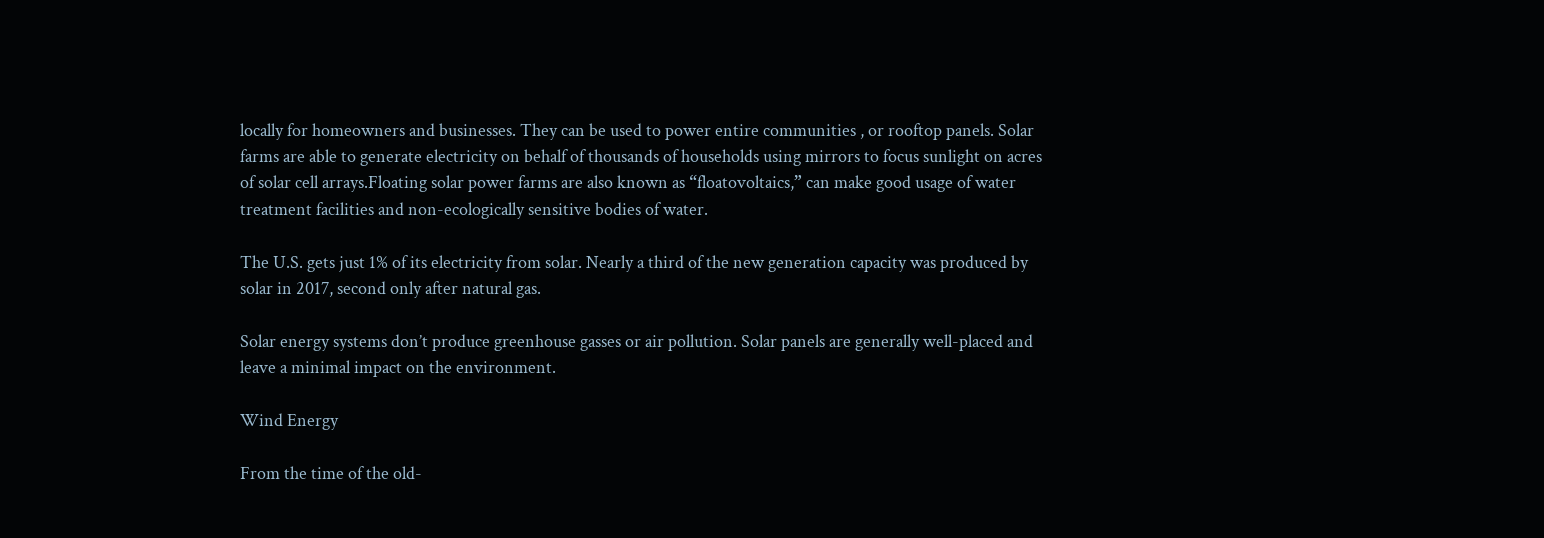locally for homeowners and businesses. They can be used to power entire communities , or rooftop panels. Solar farms are able to generate electricity on behalf of thousands of households using mirrors to focus sunlight on acres of solar cell arrays.Floating solar power farms are also known as “floatovoltaics,” can make good usage of water treatment facilities and non-ecologically sensitive bodies of water.

The U.S. gets just 1% of its electricity from solar. Nearly a third of the new generation capacity was produced by solar in 2017, second only after natural gas.

Solar energy systems don’t produce greenhouse gasses or air pollution. Solar panels are generally well-placed and leave a minimal impact on the environment.

Wind Energy

From the time of the old-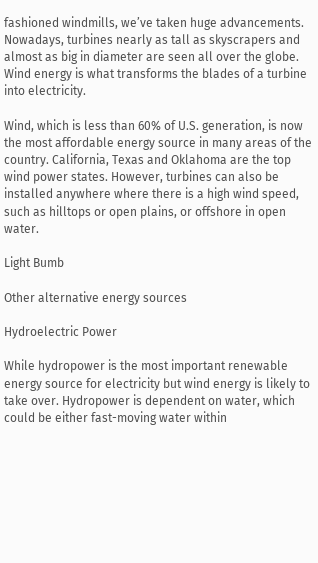fashioned windmills, we’ve taken huge advancements. Nowadays, turbines nearly as tall as skyscrapers and almost as big in diameter are seen all over the globe. Wind energy is what transforms the blades of a turbine into electricity.

Wind, which is less than 60% of U.S. generation, is now the most affordable energy source in many areas of the country. California, Texas and Oklahoma are the top wind power states. However, turbines can also be installed anywhere where there is a high wind speed, such as hilltops or open plains, or offshore in open water.

Light Bumb

Other alternative energy sources

Hydroelectric Power

While hydropower is the most important renewable energy source for electricity but wind energy is likely to take over. Hydropower is dependent on water, which could be either fast-moving water within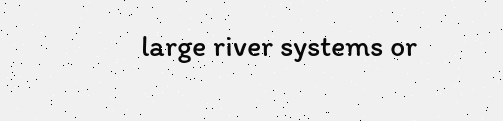large river systems or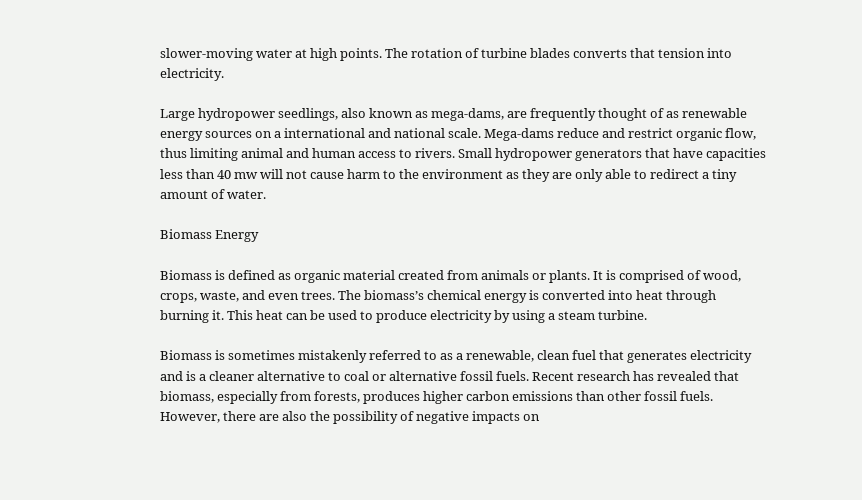slower-moving water at high points. The rotation of turbine blades converts that tension into electricity.

Large hydropower seedlings, also known as mega-dams, are frequently thought of as renewable energy sources on a international and national scale. Mega-dams reduce and restrict organic flow, thus limiting animal and human access to rivers. Small hydropower generators that have capacities less than 40 mw will not cause harm to the environment as they are only able to redirect a tiny amount of water.

Biomass Energy

Biomass is defined as organic material created from animals or plants. It is comprised of wood, crops, waste, and even trees. The biomass’s chemical energy is converted into heat through burning it. This heat can be used to produce electricity by using a steam turbine.

Biomass is sometimes mistakenly referred to as a renewable, clean fuel that generates electricity and is a cleaner alternative to coal or alternative fossil fuels. Recent research has revealed that biomass, especially from forests, produces higher carbon emissions than other fossil fuels. However, there are also the possibility of negative impacts on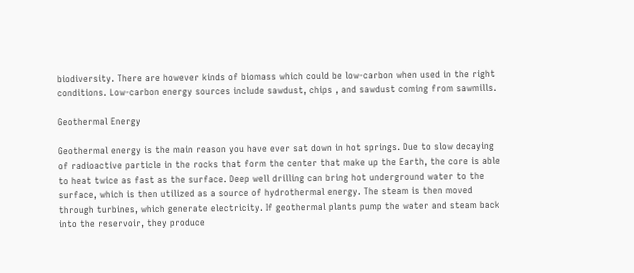biodiversity. There are however kinds of biomass which could be low-carbon when used in the right conditions. Low-carbon energy sources include sawdust, chips , and sawdust coming from sawmills.

Geothermal Energy

Geothermal energy is the main reason you have ever sat down in hot springs. Due to slow decaying of radioactive particle in the rocks that form the center that make up the Earth, the core is able to heat twice as fast as the surface. Deep well drilling can bring hot underground water to the surface, which is then utilized as a source of hydrothermal energy. The steam is then moved through turbines, which generate electricity. If geothermal plants pump the water and steam back into the reservoir, they produce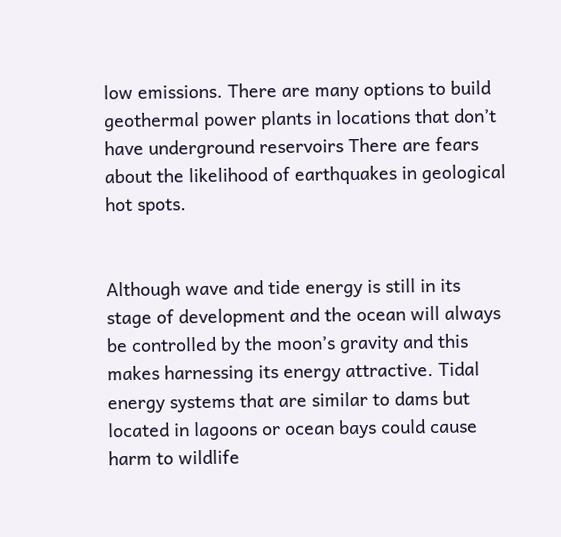low emissions. There are many options to build geothermal power plants in locations that don’t have underground reservoirs There are fears about the likelihood of earthquakes in geological hot spots.


Although wave and tide energy is still in its stage of development and the ocean will always be controlled by the moon’s gravity and this makes harnessing its energy attractive. Tidal energy systems that are similar to dams but located in lagoons or ocean bays could cause harm to wildlife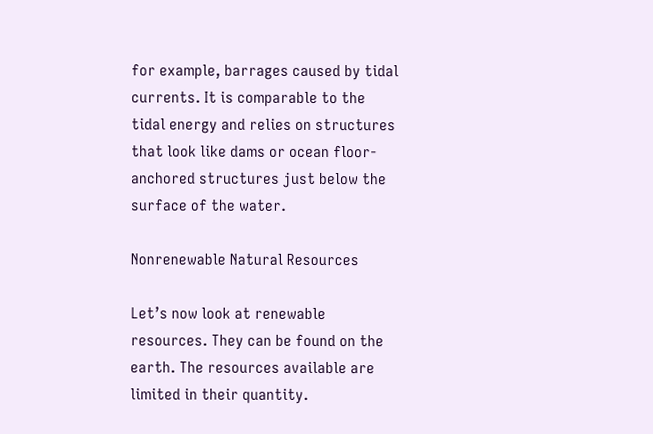for example, barrages caused by tidal currents. It is comparable to the tidal energy and relies on structures that look like dams or ocean floor-anchored structures just below the surface of the water.

Nonrenewable Natural Resources

Let’s now look at renewable resources. They can be found on the earth. The resources available are limited in their quantity.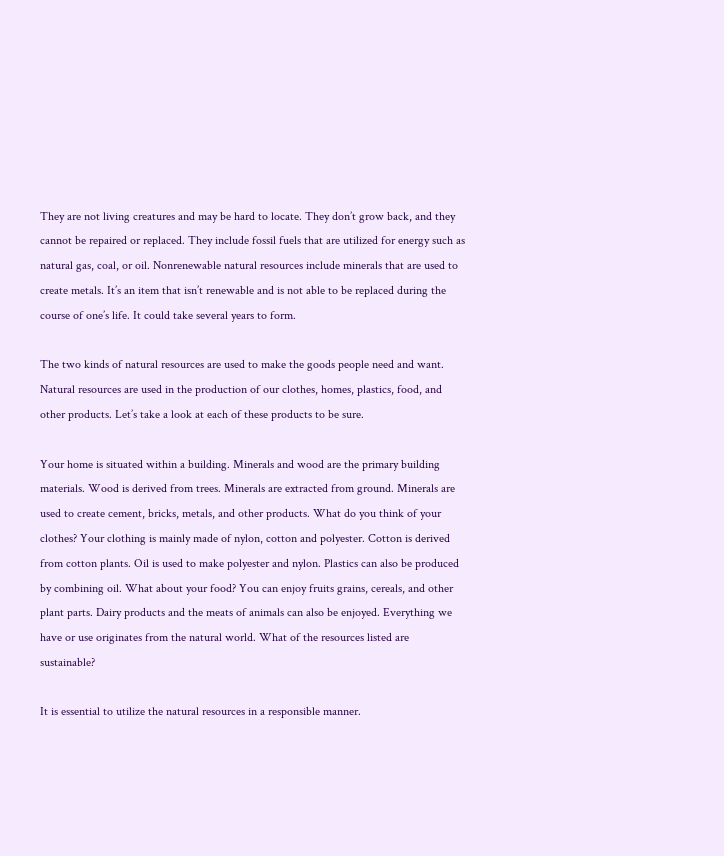They are not living creatures and may be hard to locate. They don’t grow back, and they cannot be repaired or replaced. They include fossil fuels that are utilized for energy such as natural gas, coal, or oil. Nonrenewable natural resources include minerals that are used to create metals. It’s an item that isn’t renewable and is not able to be replaced during the course of one’s life. It could take several years to form.

The two kinds of natural resources are used to make the goods people need and want. Natural resources are used in the production of our clothes, homes, plastics, food, and other products. Let’s take a look at each of these products to be sure.

Your home is situated within a building. Minerals and wood are the primary building materials. Wood is derived from trees. Minerals are extracted from ground. Minerals are used to create cement, bricks, metals, and other products. What do you think of your clothes? Your clothing is mainly made of nylon, cotton and polyester. Cotton is derived from cotton plants. Oil is used to make polyester and nylon. Plastics can also be produced by combining oil. What about your food? You can enjoy fruits grains, cereals, and other plant parts. Dairy products and the meats of animals can also be enjoyed. Everything we have or use originates from the natural world. What of the resources listed are sustainable?

It is essential to utilize the natural resources in a responsible manner.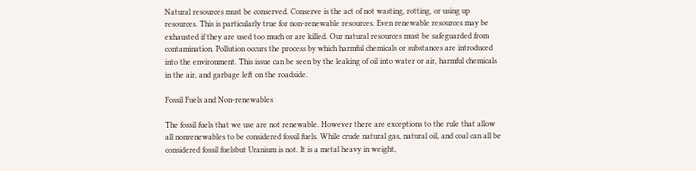Natural resources must be conserved. Conserve is the act of not wasting, rotting, or using up resources. This is particularly true for non-renewable resources. Even renewable resources may be exhausted if they are used too much or are killed. Our natural resources must be safeguarded from contamination. Pollution occurs the process by which harmful chemicals or substances are introduced into the environment. This issue can be seen by the leaking of oil into water or air, harmful chemicals in the air, and garbage left on the roadside.

Fossil Fuels and Non-renewables

The fossil fuels that we use are not renewable. However there are exceptions to the rule that allow all nonrenewables to be considered fossil fuels. While crude natural gas, natural oil, and coal can all be considered fossil fuelsbut Uranium is not. It is a metal heavy in weight,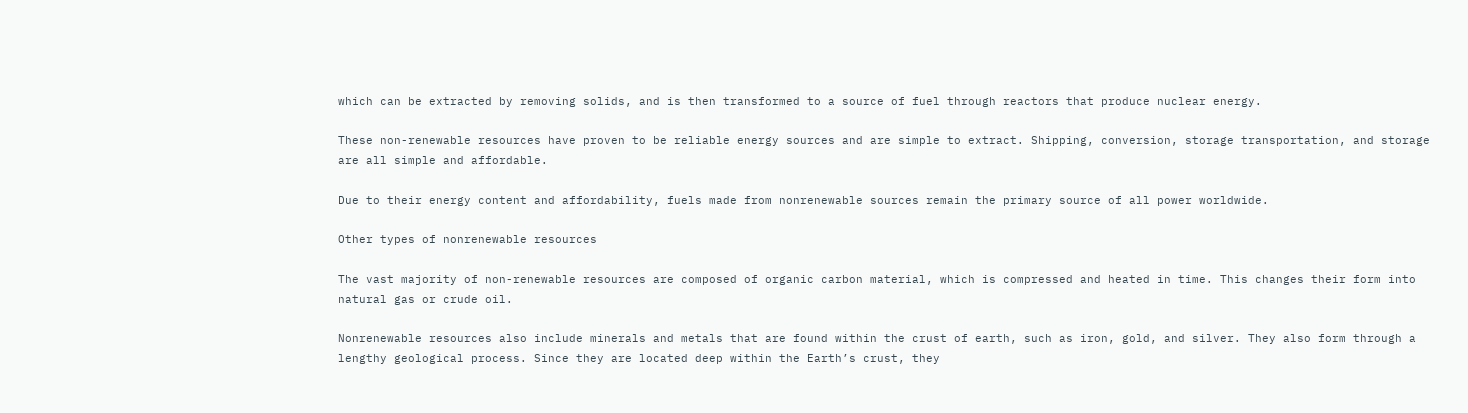which can be extracted by removing solids, and is then transformed to a source of fuel through reactors that produce nuclear energy.

These non-renewable resources have proven to be reliable energy sources and are simple to extract. Shipping, conversion, storage transportation, and storage are all simple and affordable.

Due to their energy content and affordability, fuels made from nonrenewable sources remain the primary source of all power worldwide.

Other types of nonrenewable resources

The vast majority of non-renewable resources are composed of organic carbon material, which is compressed and heated in time. This changes their form into natural gas or crude oil.

Nonrenewable resources also include minerals and metals that are found within the crust of earth, such as iron, gold, and silver. They also form through a lengthy geological process. Since they are located deep within the Earth’s crust, they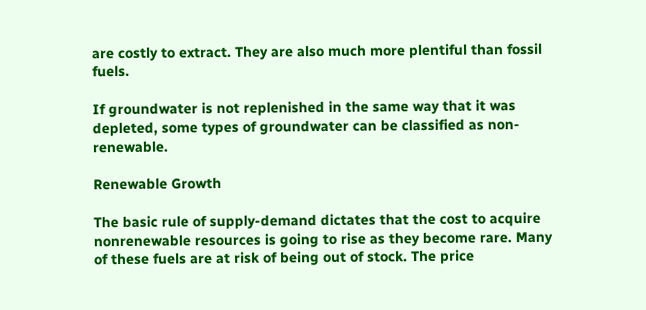are costly to extract. They are also much more plentiful than fossil fuels.

If groundwater is not replenished in the same way that it was depleted, some types of groundwater can be classified as non-renewable.

Renewable Growth

The basic rule of supply-demand dictates that the cost to acquire nonrenewable resources is going to rise as they become rare. Many of these fuels are at risk of being out of stock. The price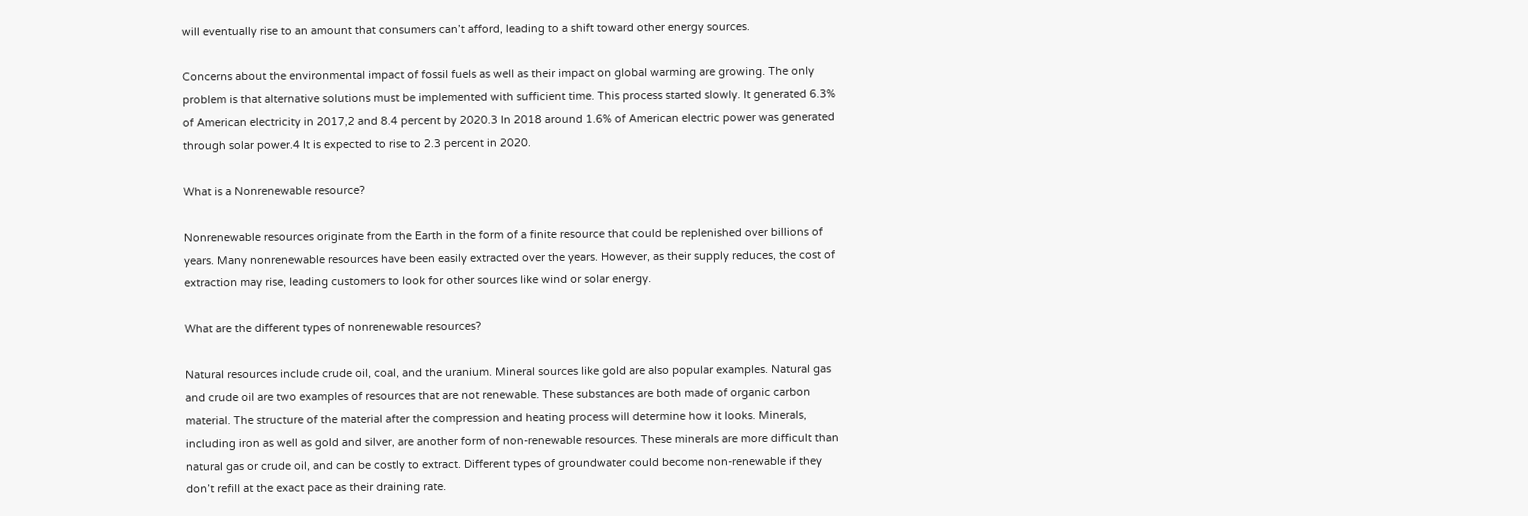will eventually rise to an amount that consumers can’t afford, leading to a shift toward other energy sources.

Concerns about the environmental impact of fossil fuels as well as their impact on global warming are growing. The only problem is that alternative solutions must be implemented with sufficient time. This process started slowly. It generated 6.3% of American electricity in 2017,2 and 8.4 percent by 2020.3 In 2018 around 1.6% of American electric power was generated through solar power.4 It is expected to rise to 2.3 percent in 2020.

What is a Nonrenewable resource?

Nonrenewable resources originate from the Earth in the form of a finite resource that could be replenished over billions of years. Many nonrenewable resources have been easily extracted over the years. However, as their supply reduces, the cost of extraction may rise, leading customers to look for other sources like wind or solar energy.

What are the different types of nonrenewable resources?

Natural resources include crude oil, coal, and the uranium. Mineral sources like gold are also popular examples. Natural gas and crude oil are two examples of resources that are not renewable. These substances are both made of organic carbon material. The structure of the material after the compression and heating process will determine how it looks. Minerals, including iron as well as gold and silver, are another form of non-renewable resources. These minerals are more difficult than natural gas or crude oil, and can be costly to extract. Different types of groundwater could become non-renewable if they don’t refill at the exact pace as their draining rate.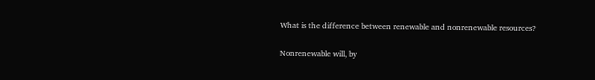What is the difference between renewable and nonrenewable resources?

Nonrenewable will, by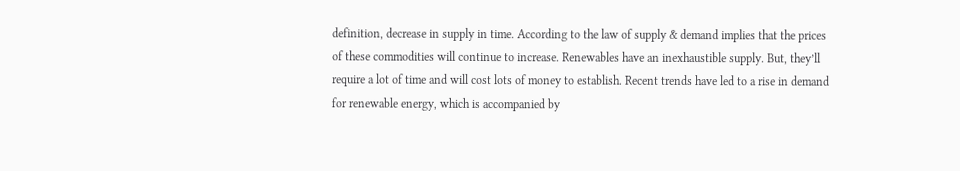definition, decrease in supply in time. According to the law of supply & demand implies that the prices of these commodities will continue to increase. Renewables have an inexhaustible supply. But, they’ll require a lot of time and will cost lots of money to establish. Recent trends have led to a rise in demand for renewable energy, which is accompanied by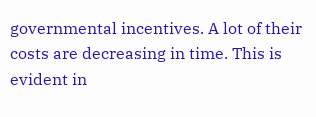governmental incentives. A lot of their costs are decreasing in time. This is evident in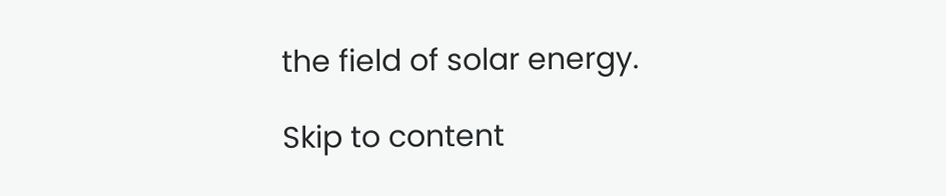the field of solar energy.

Skip to content